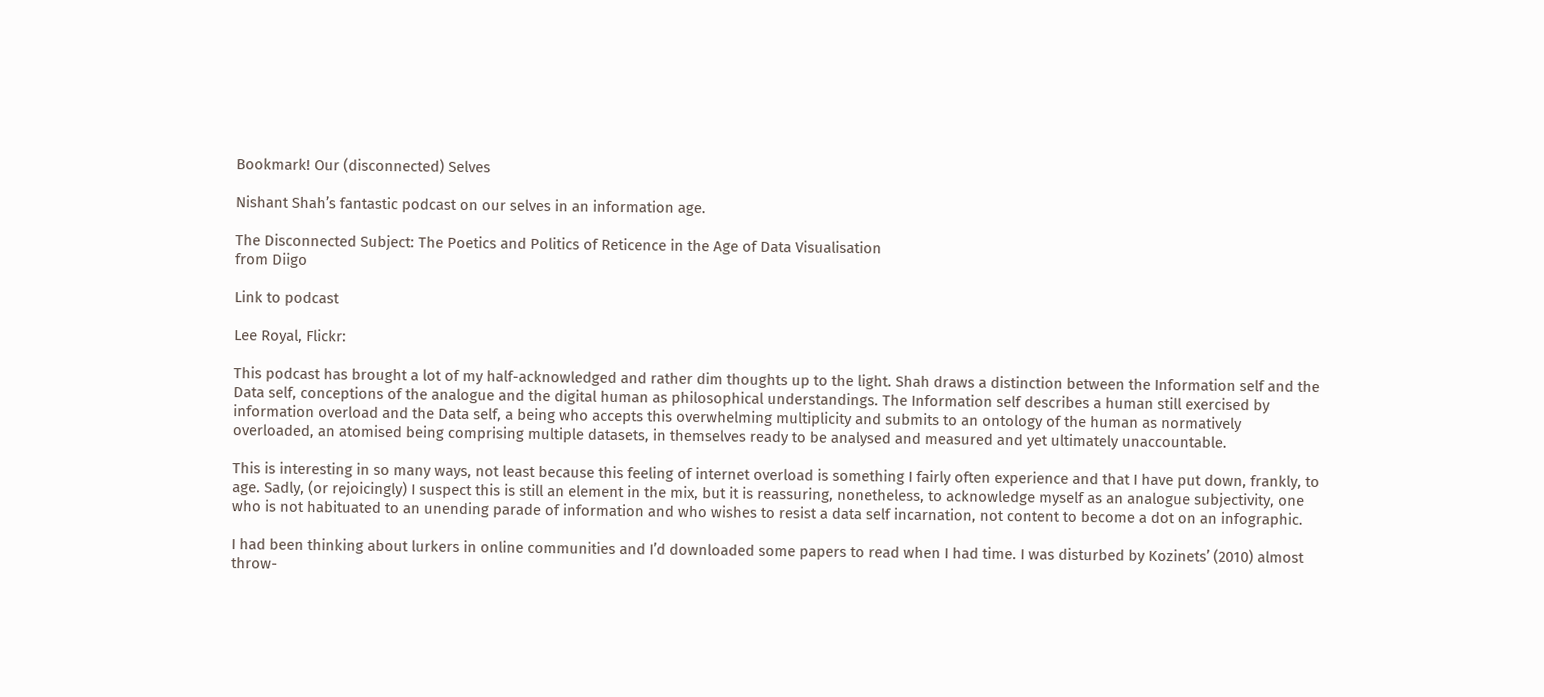Bookmark! Our (disconnected) Selves

Nishant Shah’s fantastic podcast on our selves in an information age.

The Disconnected Subject: The Poetics and Politics of Reticence in the Age of Data Visualisation
from Diigo

Link to podcast

Lee Royal, Flickr:

This podcast has brought a lot of my half-acknowledged and rather dim thoughts up to the light. Shah draws a distinction between the Information self and the Data self, conceptions of the analogue and the digital human as philosophical understandings. The Information self describes a human still exercised by information overload and the Data self, a being who accepts this overwhelming multiplicity and submits to an ontology of the human as normatively overloaded, an atomised being comprising multiple datasets, in themselves ready to be analysed and measured and yet ultimately unaccountable.

This is interesting in so many ways, not least because this feeling of internet overload is something I fairly often experience and that I have put down, frankly, to age. Sadly, (or rejoicingly) I suspect this is still an element in the mix, but it is reassuring, nonetheless, to acknowledge myself as an analogue subjectivity, one who is not habituated to an unending parade of information and who wishes to resist a data self incarnation, not content to become a dot on an infographic.

I had been thinking about lurkers in online communities and I’d downloaded some papers to read when I had time. I was disturbed by Kozinets’ (2010) almost throw-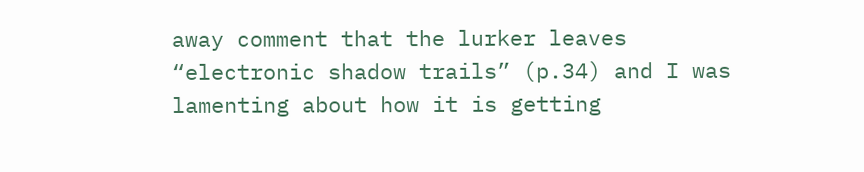away comment that the lurker leaves “electronic shadow trails” (p.34) and I was lamenting about how it is getting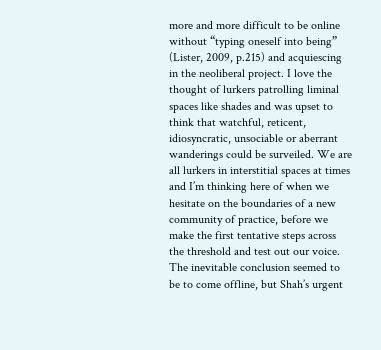more and more difficult to be online without “typing oneself into being” (Lister, 2009, p.215) and acquiescing in the neoliberal project. I love the thought of lurkers patrolling liminal spaces like shades and was upset to think that watchful, reticent, idiosyncratic, unsociable or aberrant wanderings could be surveiled. We are all lurkers in interstitial spaces at times and I’m thinking here of when we hesitate on the boundaries of a new community of practice, before we make the first tentative steps across the threshold and test out our voice. The inevitable conclusion seemed to be to come offline, but Shah’s urgent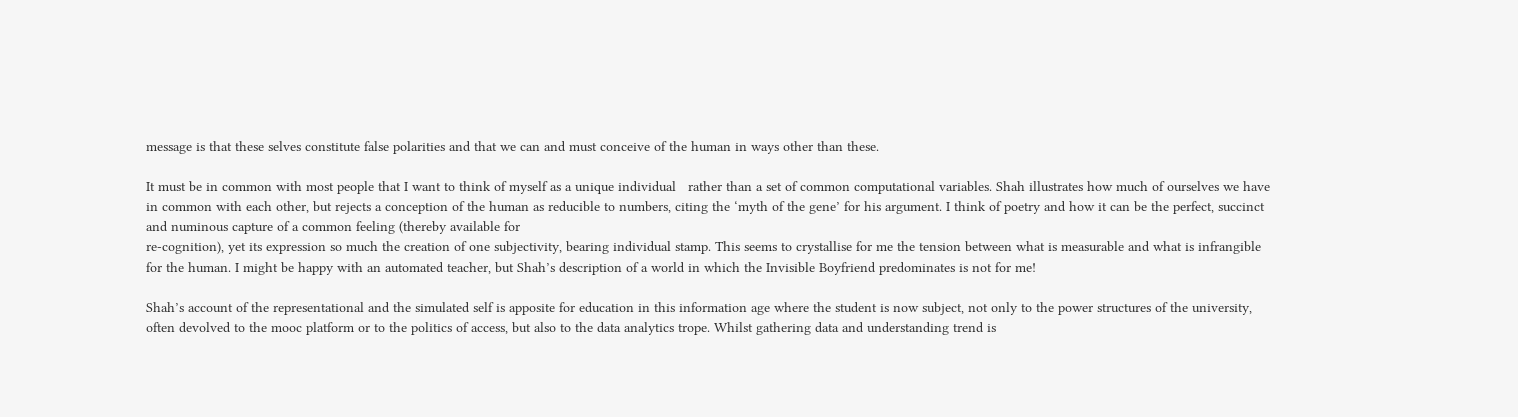message is that these selves constitute false polarities and that we can and must conceive of the human in ways other than these.

It must be in common with most people that I want to think of myself as a unique individual   rather than a set of common computational variables. Shah illustrates how much of ourselves we have in common with each other, but rejects a conception of the human as reducible to numbers, citing the ‘myth of the gene’ for his argument. I think of poetry and how it can be the perfect, succinct and numinous capture of a common feeling (thereby available for
re-cognition), yet its expression so much the creation of one subjectivity, bearing individual stamp. This seems to crystallise for me the tension between what is measurable and what is infrangible for the human. I might be happy with an automated teacher, but Shah’s description of a world in which the Invisible Boyfriend predominates is not for me!

Shah’s account of the representational and the simulated self is apposite for education in this information age where the student is now subject, not only to the power structures of the university, often devolved to the mooc platform or to the politics of access, but also to the data analytics trope. Whilst gathering data and understanding trend is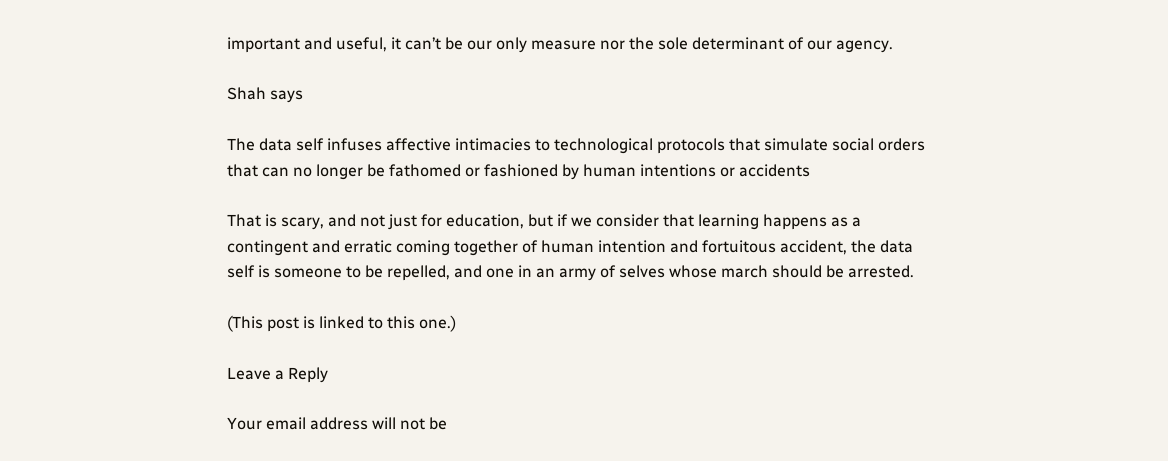important and useful, it can’t be our only measure nor the sole determinant of our agency.

Shah says

The data self infuses affective intimacies to technological protocols that simulate social orders that can no longer be fathomed or fashioned by human intentions or accidents

That is scary, and not just for education, but if we consider that learning happens as a contingent and erratic coming together of human intention and fortuitous accident, the data self is someone to be repelled, and one in an army of selves whose march should be arrested.

(This post is linked to this one.)

Leave a Reply

Your email address will not be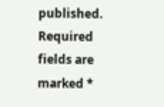published. Required fields are marked *